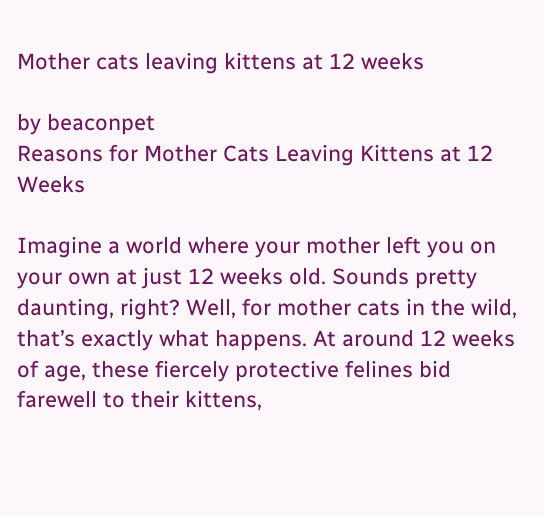Mother cats leaving kittens at 12 weeks

by beaconpet
Reasons for Mother Cats Leaving Kittens at 12 Weeks

Imagine a world where your mother left you on your own at just 12 weeks old. Sounds pretty daunting, right? Well, for mother cats in the wild, that’s exactly what happens. At around 12 weeks of age, these fiercely protective felines bid farewell to their kittens,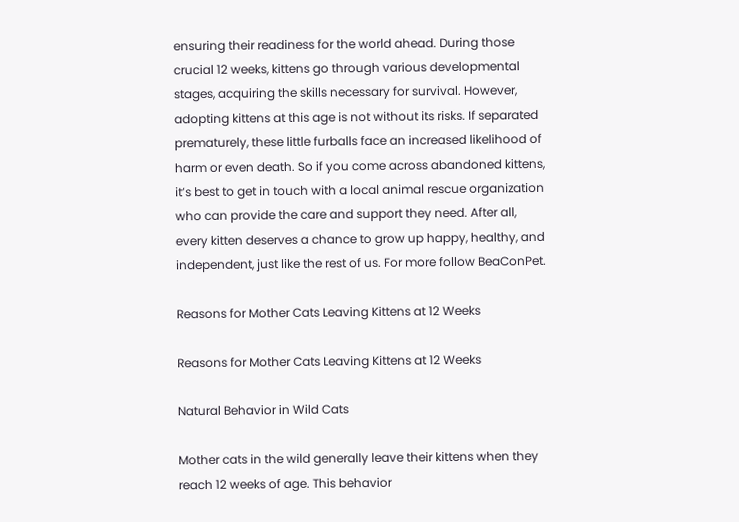ensuring their readiness for the world ahead. During those crucial 12 weeks, kittens go through various developmental stages, acquiring the skills necessary for survival. However, adopting kittens at this age is not without its risks. If separated prematurely, these little furballs face an increased likelihood of harm or even death. So if you come across abandoned kittens, it’s best to get in touch with a local animal rescue organization who can provide the care and support they need. After all, every kitten deserves a chance to grow up happy, healthy, and independent, just like the rest of us. For more follow BeaConPet.

Reasons for Mother Cats Leaving Kittens at 12 Weeks

Reasons for Mother Cats Leaving Kittens at 12 Weeks

Natural Behavior in Wild Cats

Mother cats in the wild generally leave their kittens when they reach 12 weeks of age. This behavior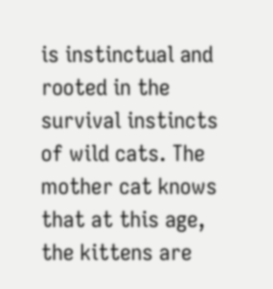is instinctual and rooted in the survival instincts of wild cats. The mother cat knows that at this age, the kittens are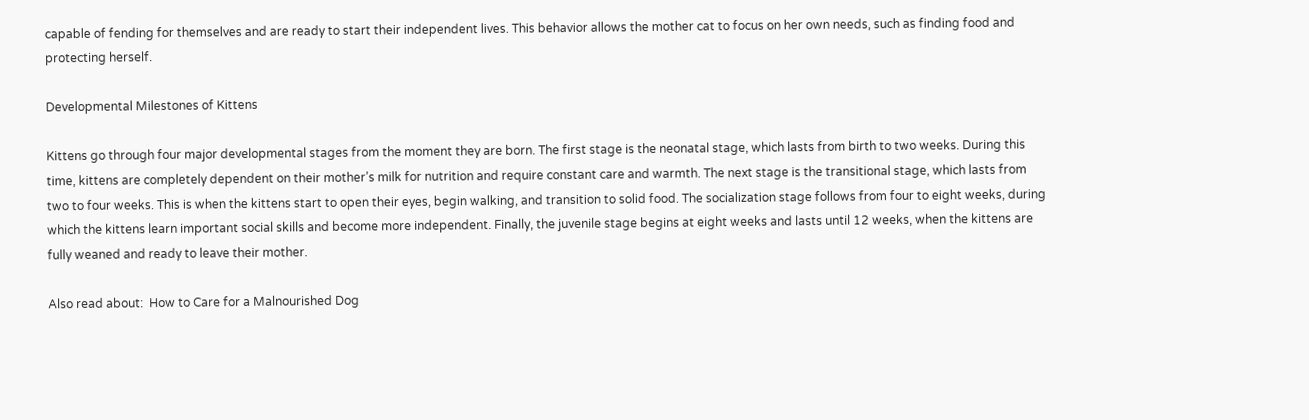capable of fending for themselves and are ready to start their independent lives. This behavior allows the mother cat to focus on her own needs, such as finding food and protecting herself.

Developmental Milestones of Kittens

Kittens go through four major developmental stages from the moment they are born. The first stage is the neonatal stage, which lasts from birth to two weeks. During this time, kittens are completely dependent on their mother’s milk for nutrition and require constant care and warmth. The next stage is the transitional stage, which lasts from two to four weeks. This is when the kittens start to open their eyes, begin walking, and transition to solid food. The socialization stage follows from four to eight weeks, during which the kittens learn important social skills and become more independent. Finally, the juvenile stage begins at eight weeks and lasts until 12 weeks, when the kittens are fully weaned and ready to leave their mother.

Also read about:  How to Care for a Malnourished Dog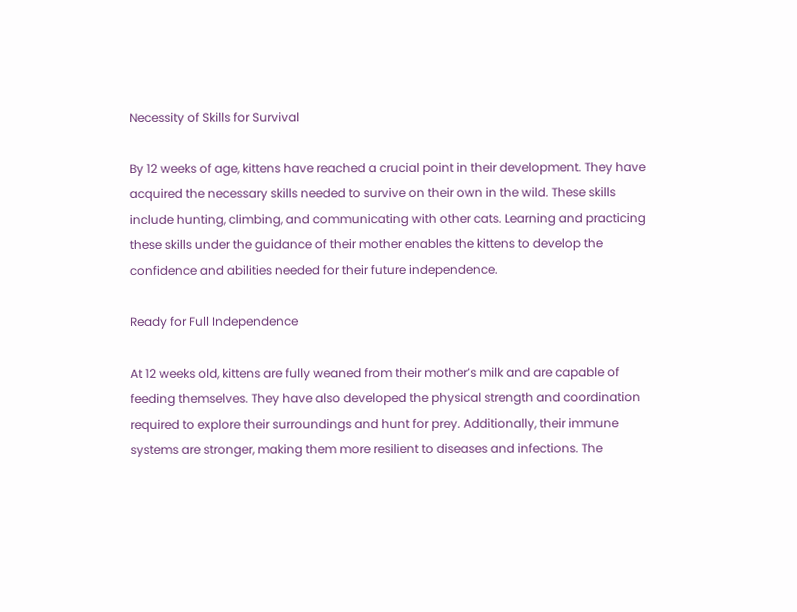Necessity of Skills for Survival

By 12 weeks of age, kittens have reached a crucial point in their development. They have acquired the necessary skills needed to survive on their own in the wild. These skills include hunting, climbing, and communicating with other cats. Learning and practicing these skills under the guidance of their mother enables the kittens to develop the confidence and abilities needed for their future independence.

Ready for Full Independence

At 12 weeks old, kittens are fully weaned from their mother’s milk and are capable of feeding themselves. They have also developed the physical strength and coordination required to explore their surroundings and hunt for prey. Additionally, their immune systems are stronger, making them more resilient to diseases and infections. The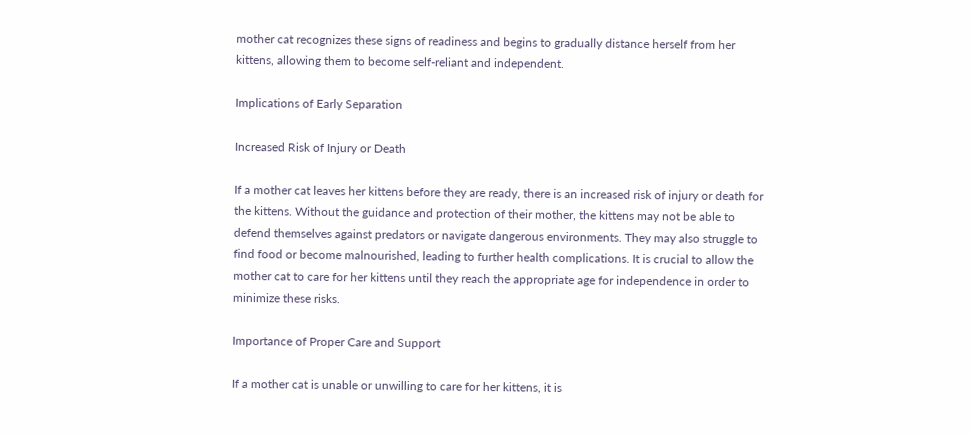mother cat recognizes these signs of readiness and begins to gradually distance herself from her kittens, allowing them to become self-reliant and independent.

Implications of Early Separation

Increased Risk of Injury or Death

If a mother cat leaves her kittens before they are ready, there is an increased risk of injury or death for the kittens. Without the guidance and protection of their mother, the kittens may not be able to defend themselves against predators or navigate dangerous environments. They may also struggle to find food or become malnourished, leading to further health complications. It is crucial to allow the mother cat to care for her kittens until they reach the appropriate age for independence in order to minimize these risks.

Importance of Proper Care and Support

If a mother cat is unable or unwilling to care for her kittens, it is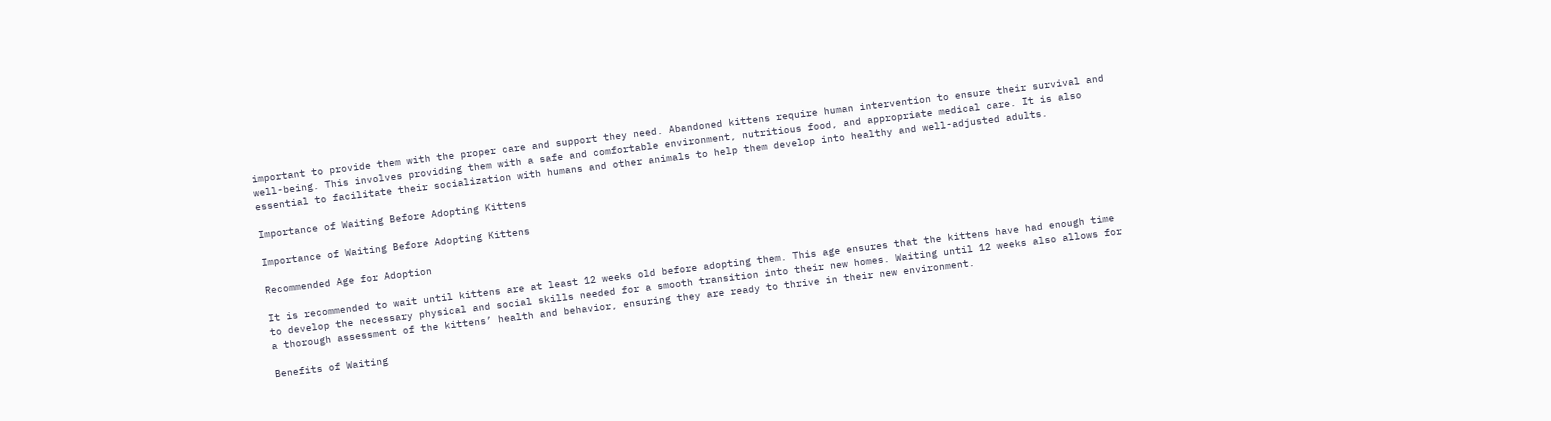important to provide them with the proper care and support they need. Abandoned kittens require human intervention to ensure their survival and well-being. This involves providing them with a safe and comfortable environment, nutritious food, and appropriate medical care. It is also essential to facilitate their socialization with humans and other animals to help them develop into healthy and well-adjusted adults.

Importance of Waiting Before Adopting Kittens

Importance of Waiting Before Adopting Kittens

Recommended Age for Adoption

It is recommended to wait until kittens are at least 12 weeks old before adopting them. This age ensures that the kittens have had enough time to develop the necessary physical and social skills needed for a smooth transition into their new homes. Waiting until 12 weeks also allows for a thorough assessment of the kittens’ health and behavior, ensuring they are ready to thrive in their new environment.

Benefits of Waiting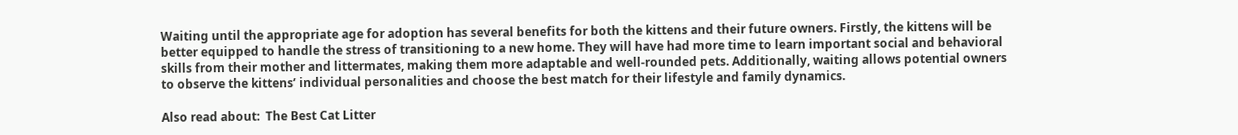Waiting until the appropriate age for adoption has several benefits for both the kittens and their future owners. Firstly, the kittens will be better equipped to handle the stress of transitioning to a new home. They will have had more time to learn important social and behavioral skills from their mother and littermates, making them more adaptable and well-rounded pets. Additionally, waiting allows potential owners to observe the kittens’ individual personalities and choose the best match for their lifestyle and family dynamics.

Also read about:  The Best Cat Litter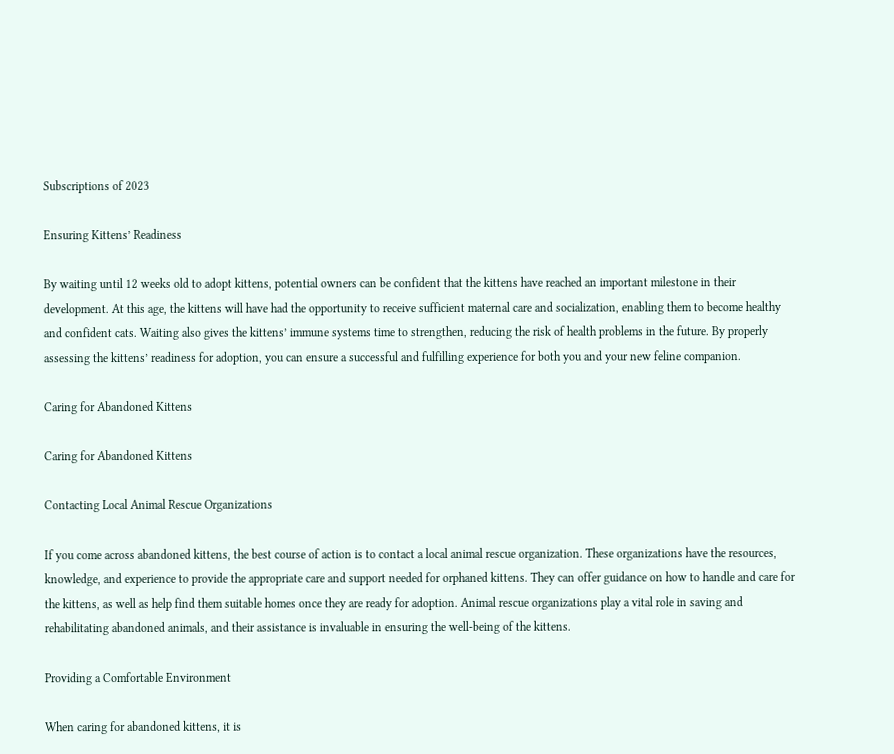Subscriptions of 2023

Ensuring Kittens’ Readiness

By waiting until 12 weeks old to adopt kittens, potential owners can be confident that the kittens have reached an important milestone in their development. At this age, the kittens will have had the opportunity to receive sufficient maternal care and socialization, enabling them to become healthy and confident cats. Waiting also gives the kittens’ immune systems time to strengthen, reducing the risk of health problems in the future. By properly assessing the kittens’ readiness for adoption, you can ensure a successful and fulfilling experience for both you and your new feline companion.

Caring for Abandoned Kittens

Caring for Abandoned Kittens

Contacting Local Animal Rescue Organizations

If you come across abandoned kittens, the best course of action is to contact a local animal rescue organization. These organizations have the resources, knowledge, and experience to provide the appropriate care and support needed for orphaned kittens. They can offer guidance on how to handle and care for the kittens, as well as help find them suitable homes once they are ready for adoption. Animal rescue organizations play a vital role in saving and rehabilitating abandoned animals, and their assistance is invaluable in ensuring the well-being of the kittens.

Providing a Comfortable Environment

When caring for abandoned kittens, it is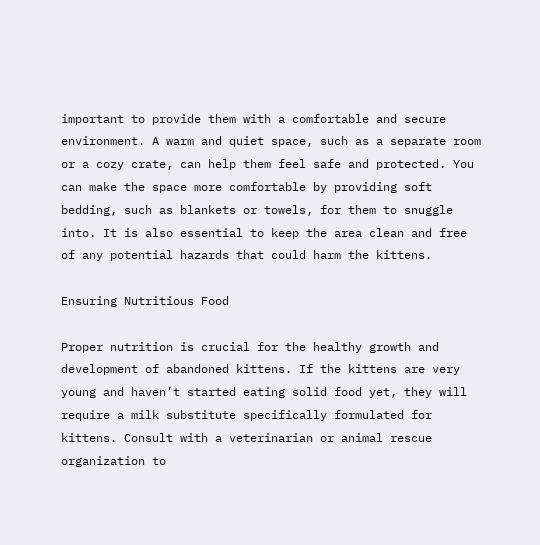important to provide them with a comfortable and secure environment. A warm and quiet space, such as a separate room or a cozy crate, can help them feel safe and protected. You can make the space more comfortable by providing soft bedding, such as blankets or towels, for them to snuggle into. It is also essential to keep the area clean and free of any potential hazards that could harm the kittens.

Ensuring Nutritious Food

Proper nutrition is crucial for the healthy growth and development of abandoned kittens. If the kittens are very young and haven’t started eating solid food yet, they will require a milk substitute specifically formulated for kittens. Consult with a veterinarian or animal rescue organization to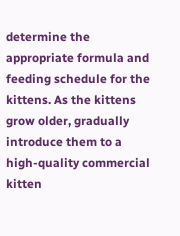determine the appropriate formula and feeding schedule for the kittens. As the kittens grow older, gradually introduce them to a high-quality commercial kitten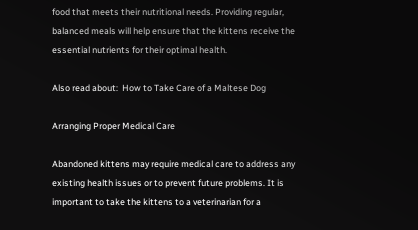food that meets their nutritional needs. Providing regular, balanced meals will help ensure that the kittens receive the essential nutrients for their optimal health.

Also read about:  How to Take Care of a Maltese Dog

Arranging Proper Medical Care

Abandoned kittens may require medical care to address any existing health issues or to prevent future problems. It is important to take the kittens to a veterinarian for a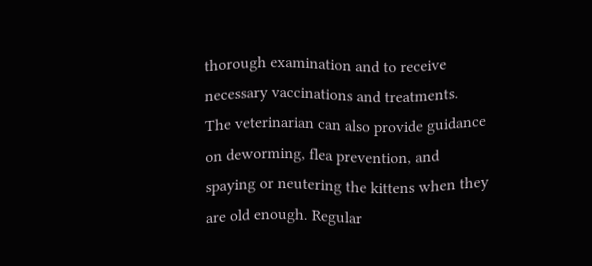thorough examination and to receive necessary vaccinations and treatments. The veterinarian can also provide guidance on deworming, flea prevention, and spaying or neutering the kittens when they are old enough. Regular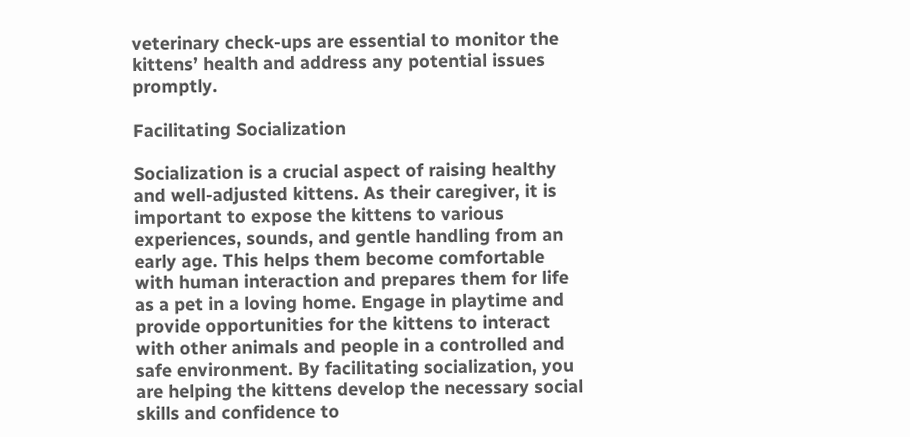veterinary check-ups are essential to monitor the kittens’ health and address any potential issues promptly.

Facilitating Socialization

Socialization is a crucial aspect of raising healthy and well-adjusted kittens. As their caregiver, it is important to expose the kittens to various experiences, sounds, and gentle handling from an early age. This helps them become comfortable with human interaction and prepares them for life as a pet in a loving home. Engage in playtime and provide opportunities for the kittens to interact with other animals and people in a controlled and safe environment. By facilitating socialization, you are helping the kittens develop the necessary social skills and confidence to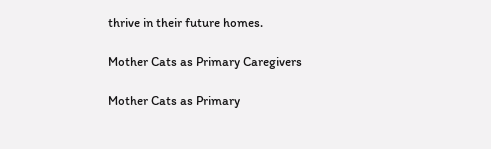thrive in their future homes.

Mother Cats as Primary Caregivers

Mother Cats as Primary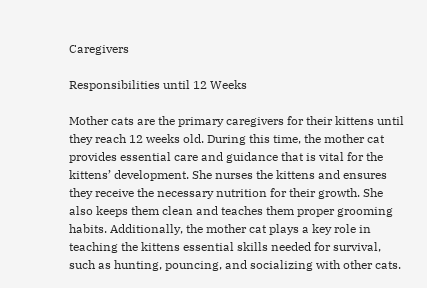Caregivers

Responsibilities until 12 Weeks

Mother cats are the primary caregivers for their kittens until they reach 12 weeks old. During this time, the mother cat provides essential care and guidance that is vital for the kittens’ development. She nurses the kittens and ensures they receive the necessary nutrition for their growth. She also keeps them clean and teaches them proper grooming habits. Additionally, the mother cat plays a key role in teaching the kittens essential skills needed for survival, such as hunting, pouncing, and socializing with other cats.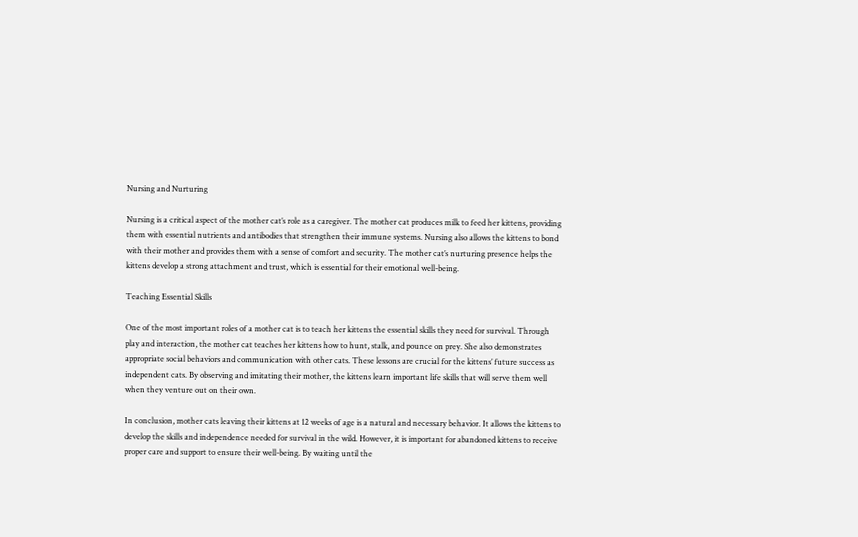Nursing and Nurturing

Nursing is a critical aspect of the mother cat’s role as a caregiver. The mother cat produces milk to feed her kittens, providing them with essential nutrients and antibodies that strengthen their immune systems. Nursing also allows the kittens to bond with their mother and provides them with a sense of comfort and security. The mother cat’s nurturing presence helps the kittens develop a strong attachment and trust, which is essential for their emotional well-being.

Teaching Essential Skills

One of the most important roles of a mother cat is to teach her kittens the essential skills they need for survival. Through play and interaction, the mother cat teaches her kittens how to hunt, stalk, and pounce on prey. She also demonstrates appropriate social behaviors and communication with other cats. These lessons are crucial for the kittens’ future success as independent cats. By observing and imitating their mother, the kittens learn important life skills that will serve them well when they venture out on their own.

In conclusion, mother cats leaving their kittens at 12 weeks of age is a natural and necessary behavior. It allows the kittens to develop the skills and independence needed for survival in the wild. However, it is important for abandoned kittens to receive proper care and support to ensure their well-being. By waiting until the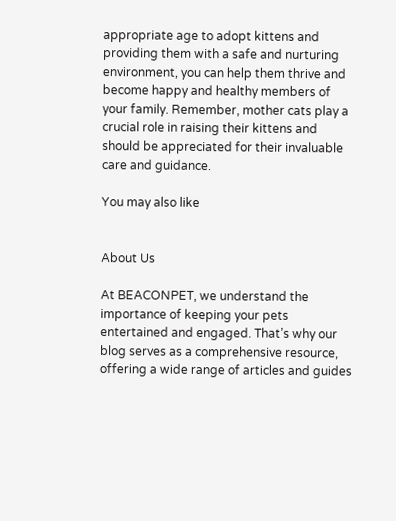appropriate age to adopt kittens and providing them with a safe and nurturing environment, you can help them thrive and become happy and healthy members of your family. Remember, mother cats play a crucial role in raising their kittens and should be appreciated for their invaluable care and guidance.

You may also like


About Us

At BEACONPET, we understand the importance of keeping your pets entertained and engaged. That’s why our blog serves as a comprehensive resource, offering a wide range of articles and guides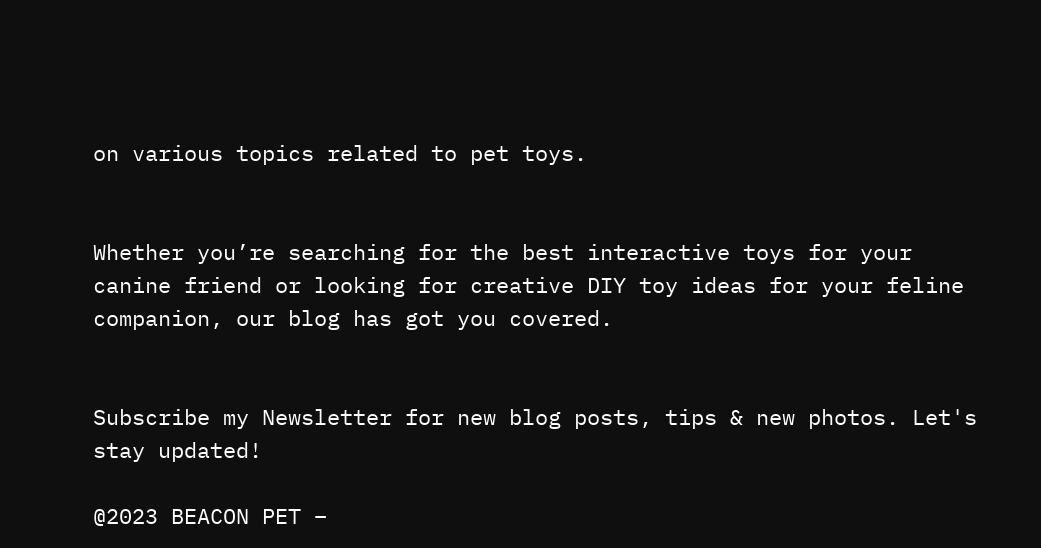on various topics related to pet toys.


Whether you’re searching for the best interactive toys for your canine friend or looking for creative DIY toy ideas for your feline companion, our blog has got you covered.


Subscribe my Newsletter for new blog posts, tips & new photos. Let's stay updated!

@2023 BEACON PET –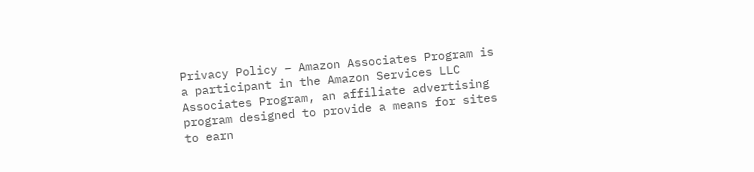Privacy Policy – Amazon Associates Program is a participant in the Amazon Services LLC Associates Program, an affiliate advertising program designed to provide a means for sites to earn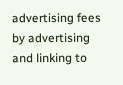advertising fees by advertising and linking to